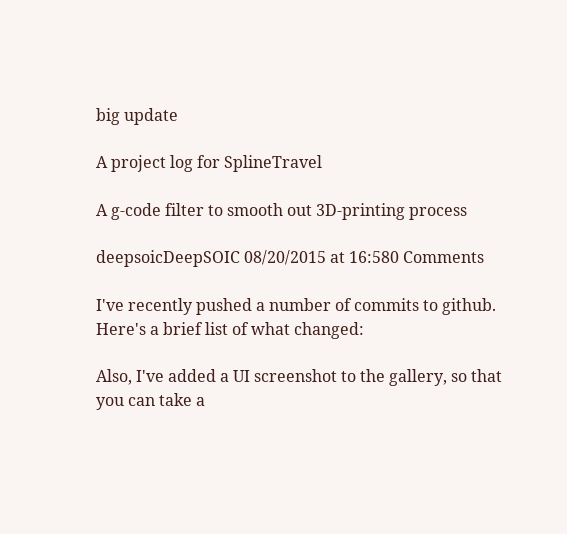big update

A project log for SplineTravel

A g-code filter to smooth out 3D-printing process

deepsoicDeepSOIC 08/20/2015 at 16:580 Comments

I've recently pushed a number of commits to github. Here's a brief list of what changed:

Also, I've added a UI screenshot to the gallery, so that you can take a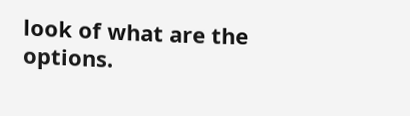look of what are the options.